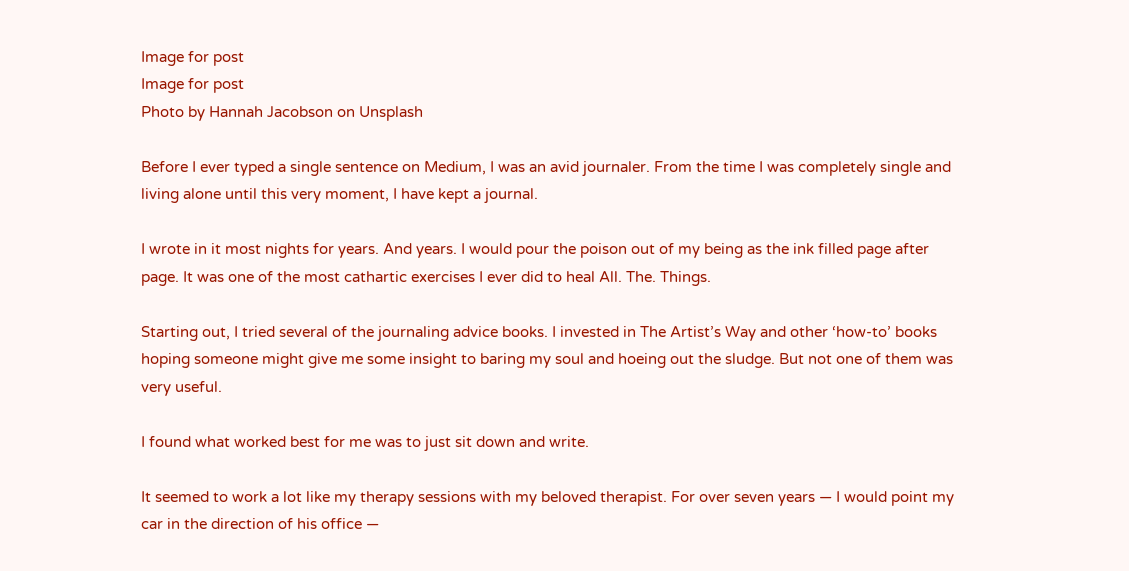Image for post
Image for post
Photo by Hannah Jacobson on Unsplash

Before I ever typed a single sentence on Medium, I was an avid journaler. From the time I was completely single and living alone until this very moment, I have kept a journal.

I wrote in it most nights for years. And years. I would pour the poison out of my being as the ink filled page after page. It was one of the most cathartic exercises I ever did to heal All. The. Things.

Starting out, I tried several of the journaling advice books. I invested in The Artist’s Way and other ‘how-to’ books hoping someone might give me some insight to baring my soul and hoeing out the sludge. But not one of them was very useful.

I found what worked best for me was to just sit down and write.

It seemed to work a lot like my therapy sessions with my beloved therapist. For over seven years — I would point my car in the direction of his office —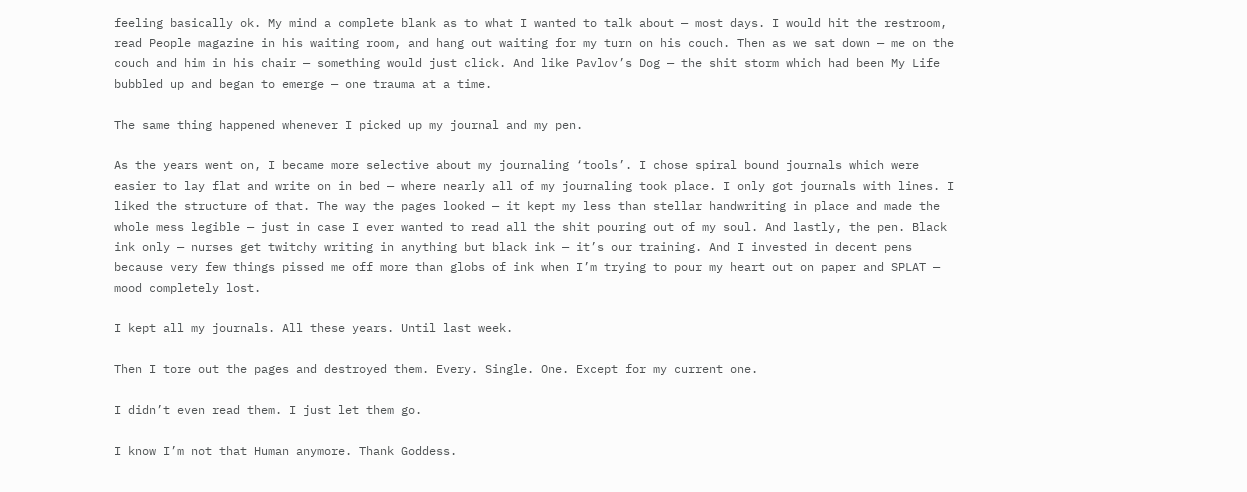feeling basically ok. My mind a complete blank as to what I wanted to talk about — most days. I would hit the restroom, read People magazine in his waiting room, and hang out waiting for my turn on his couch. Then as we sat down — me on the couch and him in his chair — something would just click. And like Pavlov’s Dog — the shit storm which had been My Life bubbled up and began to emerge — one trauma at a time.

The same thing happened whenever I picked up my journal and my pen.

As the years went on, I became more selective about my journaling ‘tools’. I chose spiral bound journals which were easier to lay flat and write on in bed — where nearly all of my journaling took place. I only got journals with lines. I liked the structure of that. The way the pages looked — it kept my less than stellar handwriting in place and made the whole mess legible — just in case I ever wanted to read all the shit pouring out of my soul. And lastly, the pen. Black ink only — nurses get twitchy writing in anything but black ink — it’s our training. And I invested in decent pens because very few things pissed me off more than globs of ink when I’m trying to pour my heart out on paper and SPLAT — mood completely lost.

I kept all my journals. All these years. Until last week.

Then I tore out the pages and destroyed them. Every. Single. One. Except for my current one.

I didn’t even read them. I just let them go.

I know I’m not that Human anymore. Thank Goddess.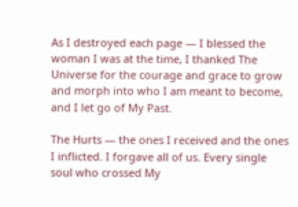As I destroyed each page — I blessed the woman I was at the time, I thanked The Universe for the courage and grace to grow and morph into who I am meant to become, and I let go of My Past.

The Hurts — the ones I received and the ones I inflicted. I forgave all of us. Every single soul who crossed My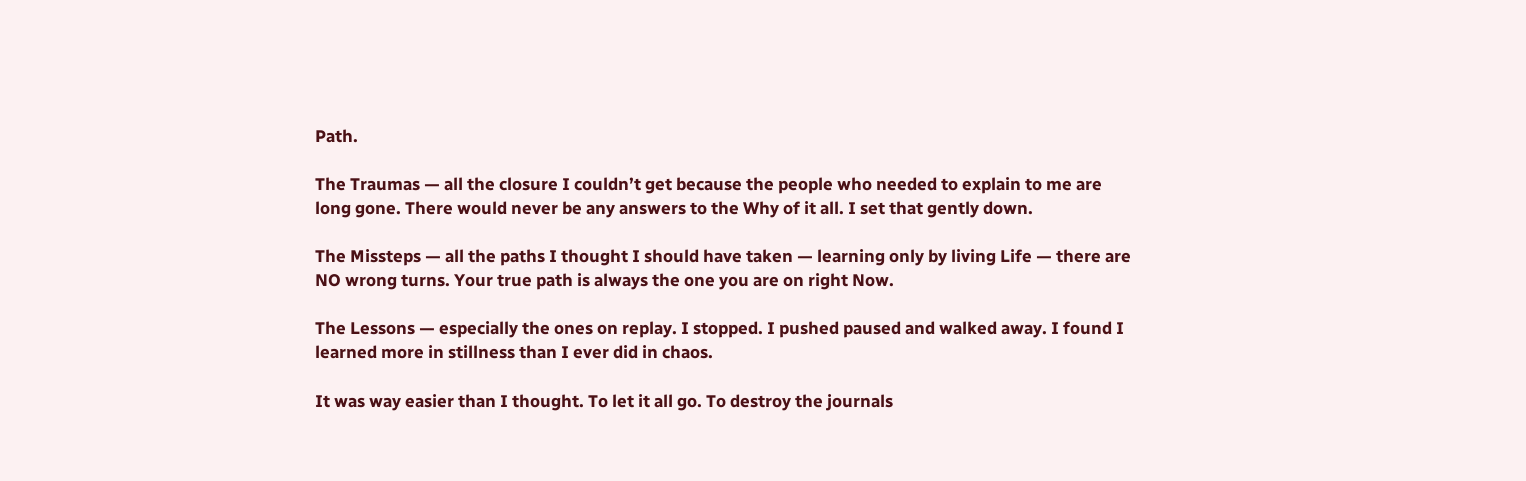Path.

The Traumas — all the closure I couldn’t get because the people who needed to explain to me are long gone. There would never be any answers to the Why of it all. I set that gently down.

The Missteps — all the paths I thought I should have taken — learning only by living Life — there are NO wrong turns. Your true path is always the one you are on right Now.

The Lessons — especially the ones on replay. I stopped. I pushed paused and walked away. I found I learned more in stillness than I ever did in chaos.

It was way easier than I thought. To let it all go. To destroy the journals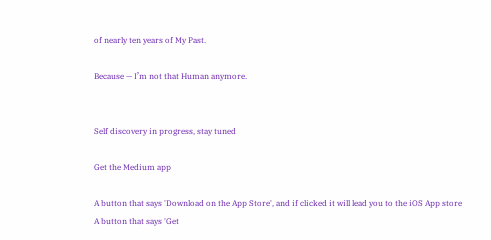of nearly ten years of My Past.

Because — I’m not that Human anymore.


Self discovery in progress, stay tuned

Get the Medium app

A button that says 'Download on the App Store', and if clicked it will lead you to the iOS App store
A button that says 'Get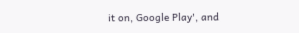it on, Google Play', and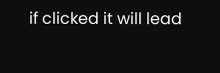if clicked it will lead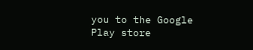you to the Google Play store